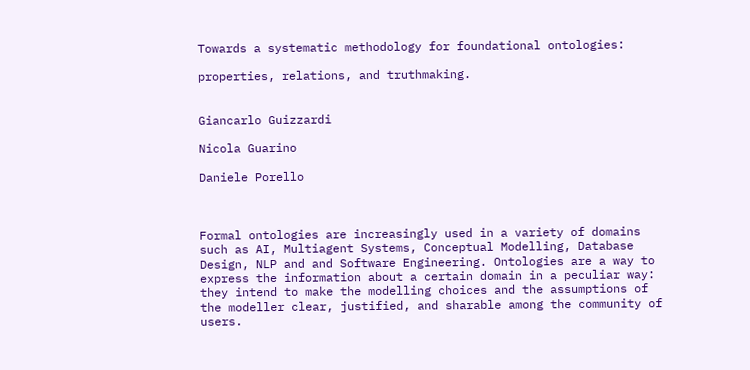Towards a systematic methodology for foundational ontologies:

properties, relations, and truthmaking.


Giancarlo Guizzardi

Nicola Guarino

Daniele Porello



Formal ontologies are increasingly used in a variety of domains such as AI, Multiagent Systems, Conceptual Modelling, Database Design, NLP and and Software Engineering. Ontologies are a way to express the information about a certain domain in a peculiar way: they intend to make the modelling choices and the assumptions of the modeller clear, justified, and sharable among the community of users.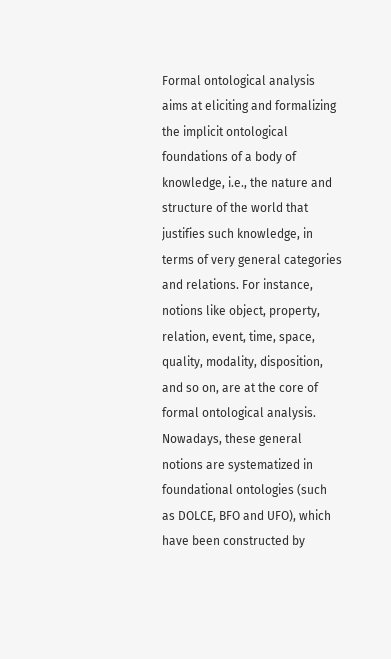Formal ontological analysis aims at eliciting and formalizing the implicit ontological foundations of a body of knowledge, i.e., the nature and structure of the world that justifies such knowledge, in terms of very general categories and relations. For instance, notions like object, property, relation, event, time, space, quality, modality, disposition, and so on, are at the core of formal ontological analysis. Nowadays, these general notions are systematized in foundational ontologies (such as DOLCE, BFO and UFO), which have been constructed by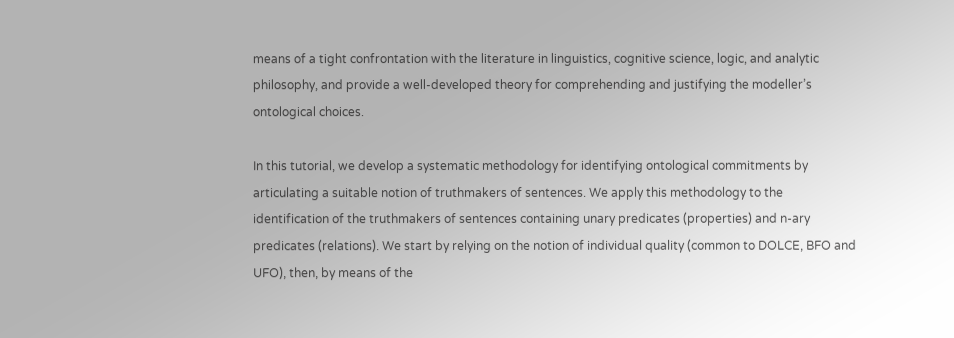means of a tight confrontation with the literature in linguistics, cognitive science, logic, and analytic philosophy, and provide a well-developed theory for comprehending and justifying the modeller’s ontological choices.

In this tutorial, we develop a systematic methodology for identifying ontological commitments by articulating a suitable notion of truthmakers of sentences. We apply this methodology to the identification of the truthmakers of sentences containing unary predicates (properties) and n-ary predicates (relations). We start by relying on the notion of individual quality (common to DOLCE, BFO and UFO), then, by means of the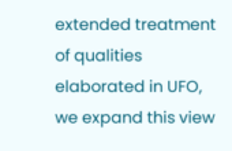extended treatment of qualities elaborated in UFO, we expand this view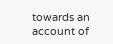towards an account of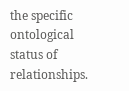the specific ontological status of relationships.